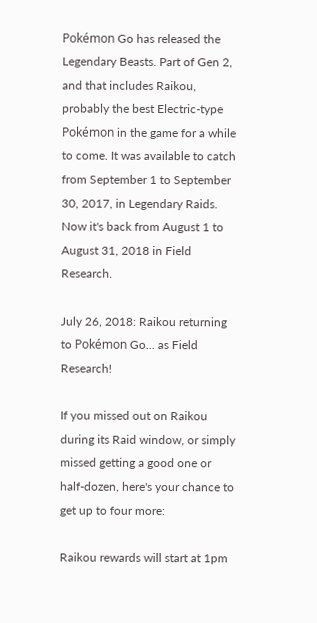Pokémon Go has released the Legendary Beasts. Part of Gen 2, and that includes Raikou, probably the best Electric-type Pokémon in the game for a while to come. It was available to catch from September 1 to September 30, 2017, in Legendary Raids. Now it's back from August 1 to August 31, 2018 in Field Research.

July 26, 2018: Raikou returning to Pokémon Go... as Field Research!

If you missed out on Raikou during its Raid window, or simply missed getting a good one or half-dozen, here's your chance to get up to four more:

Raikou rewards will start at 1pm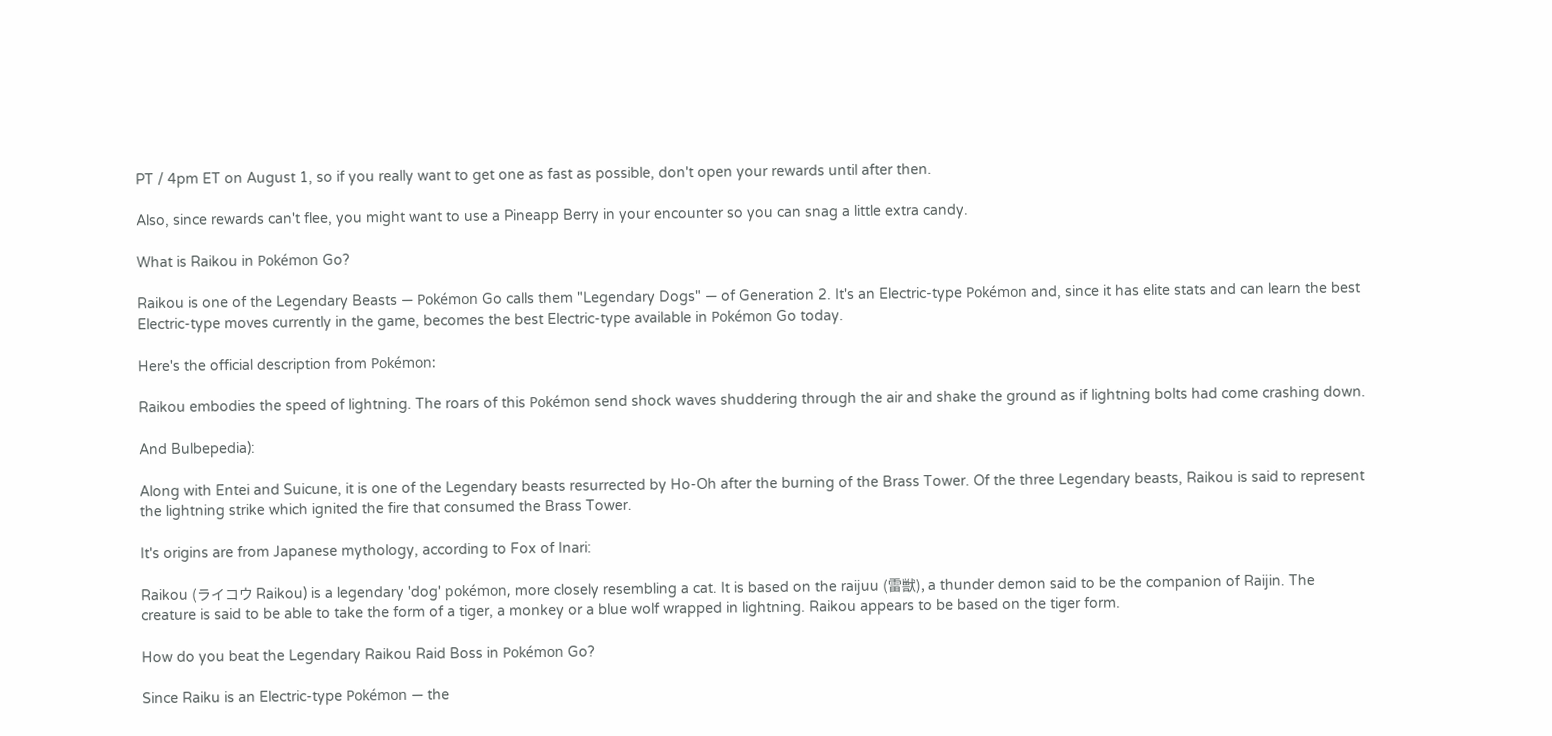PT / 4pm ET on August 1, so if you really want to get one as fast as possible, don't open your rewards until after then.

Also, since rewards can't flee, you might want to use a Pineapp Berry in your encounter so you can snag a little extra candy.

What is Raikou in Pokémon Go?

Raikou is one of the Legendary Beasts — Pokémon Go calls them "Legendary Dogs" — of Generation 2. It's an Electric-type Pokémon and, since it has elite stats and can learn the best Electric-type moves currently in the game, becomes the best Electric-type available in Pokémon Go today.

Here's the official description from Pokémon:

Raikou embodies the speed of lightning. The roars of this Pokémon send shock waves shuddering through the air and shake the ground as if lightning bolts had come crashing down.

And Bulbepedia):

Along with Entei and Suicune, it is one of the Legendary beasts resurrected by Ho-Oh after the burning of the Brass Tower. Of the three Legendary beasts, Raikou is said to represent the lightning strike which ignited the fire that consumed the Brass Tower.

It's origins are from Japanese mythology, according to Fox of Inari:

Raikou (ライコウ Raikou) is a legendary 'dog' pokémon, more closely resembling a cat. It is based on the raijuu (雷獣), a thunder demon said to be the companion of Raijin. The creature is said to be able to take the form of a tiger, a monkey or a blue wolf wrapped in lightning. Raikou appears to be based on the tiger form.

How do you beat the Legendary Raikou Raid Boss in Pokémon Go?

Since Raiku is an Electric-type Pokémon — the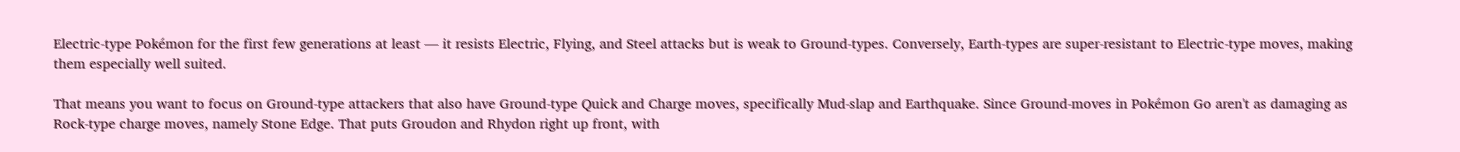Electric-type Pokémon for the first few generations at least — it resists Electric, Flying, and Steel attacks but is weak to Ground-types. Conversely, Earth-types are super-resistant to Electric-type moves, making them especially well suited.

That means you want to focus on Ground-type attackers that also have Ground-type Quick and Charge moves, specifically Mud-slap and Earthquake. Since Ground-moves in Pokémon Go aren't as damaging as Rock-type charge moves, namely Stone Edge. That puts Groudon and Rhydon right up front, with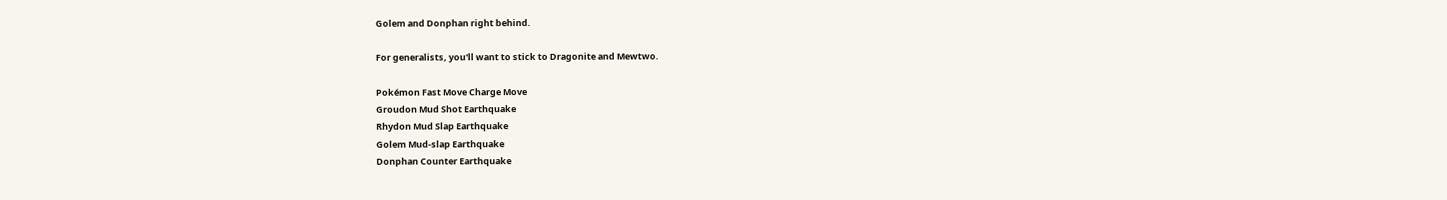Golem and Donphan right behind.

For generalists, you'll want to stick to Dragonite and Mewtwo.

Pokémon Fast Move Charge Move
Groudon Mud Shot Earthquake
Rhydon Mud Slap Earthquake
Golem Mud-slap Earthquake
Donphan Counter Earthquake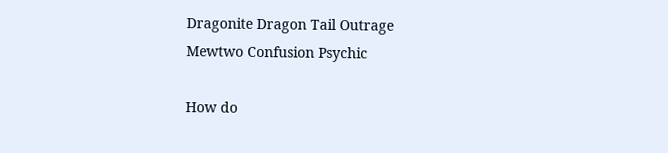Dragonite Dragon Tail Outrage
Mewtwo Confusion Psychic

How do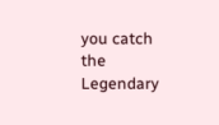you catch the Legendary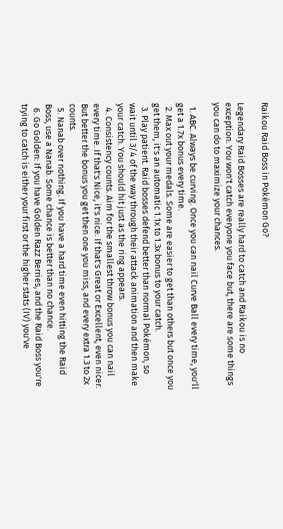Raikou Raid Boss in Pokémon Go?

Legendary Raid Bosses are really hard to catch and Raikou is no exception. You won't catch everyone you face but, there are some things you can do to maximize your chances.

  1. ABC. Always be curving. Once you can nail Curve Ball every time, you'll get a 1.7x bonus every time.
  2. Max out your medals. Some are easier to get than others but once you get them, it's an automatic 1.1x to 1.3x bonus to your catch.
  3. Play patient. Raid bosses defend better than normal Pokémon, so wait until 3/4 of the way through their attack animation and then make your catch. You should hit just as the ring appears.
  4. Consistency counts. Aim for the smallest throw bonus you can nail every time. If that's Nice, it's nice. If that's Great or Excellent, even nicer. But better the bonus you get then one you miss, and every extra 1.3 to 2x counts.
  5. Nanab over nothing. If you have a hard time even hitting the Raid Boss, use a Nanab. Some chance is better than no chance.
  6. Go Golden: If you have Golden Razz Berries, and the Raid Boss you're trying to catch is either your first or the higher stats (IV) you've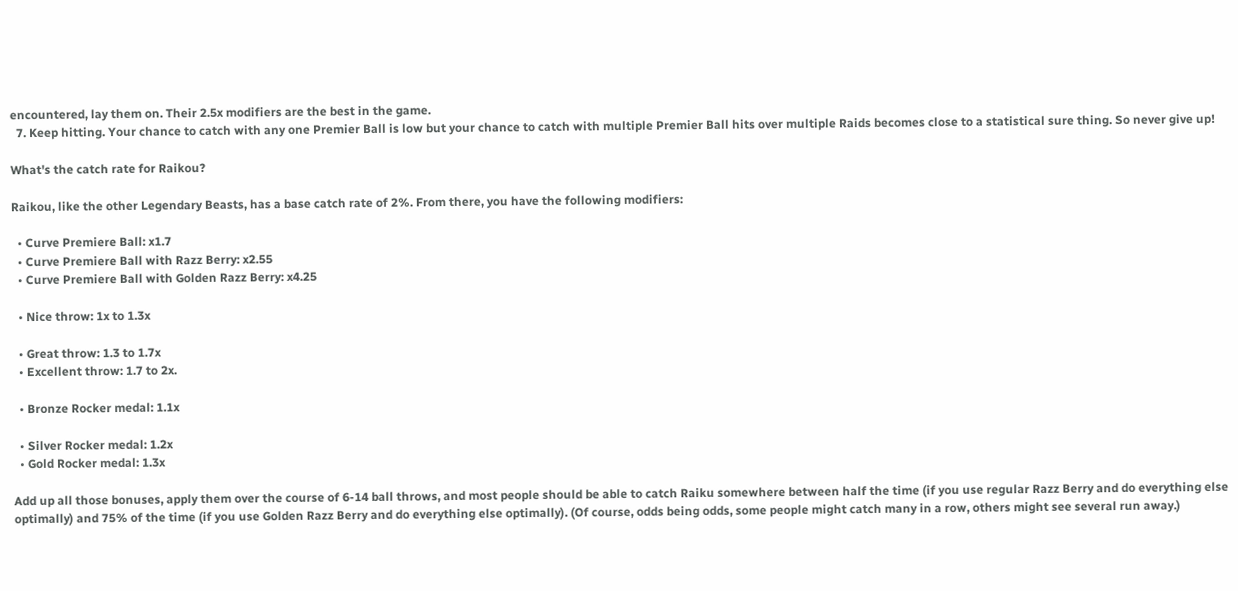encountered, lay them on. Their 2.5x modifiers are the best in the game.
  7. Keep hitting. Your chance to catch with any one Premier Ball is low but your chance to catch with multiple Premier Ball hits over multiple Raids becomes close to a statistical sure thing. So never give up!

What's the catch rate for Raikou?

Raikou, like the other Legendary Beasts, has a base catch rate of 2%. From there, you have the following modifiers:

  • Curve Premiere Ball: x1.7
  • Curve Premiere Ball with Razz Berry: x2.55
  • Curve Premiere Ball with Golden Razz Berry: x4.25

  • Nice throw: 1x to 1.3x

  • Great throw: 1.3 to 1.7x
  • Excellent throw: 1.7 to 2x.

  • Bronze Rocker medal: 1.1x

  • Silver Rocker medal: 1.2x
  • Gold Rocker medal: 1.3x

Add up all those bonuses, apply them over the course of 6-14 ball throws, and most people should be able to catch Raiku somewhere between half the time (if you use regular Razz Berry and do everything else optimally) and 75% of the time (if you use Golden Razz Berry and do everything else optimally). (Of course, odds being odds, some people might catch many in a row, others might see several run away.)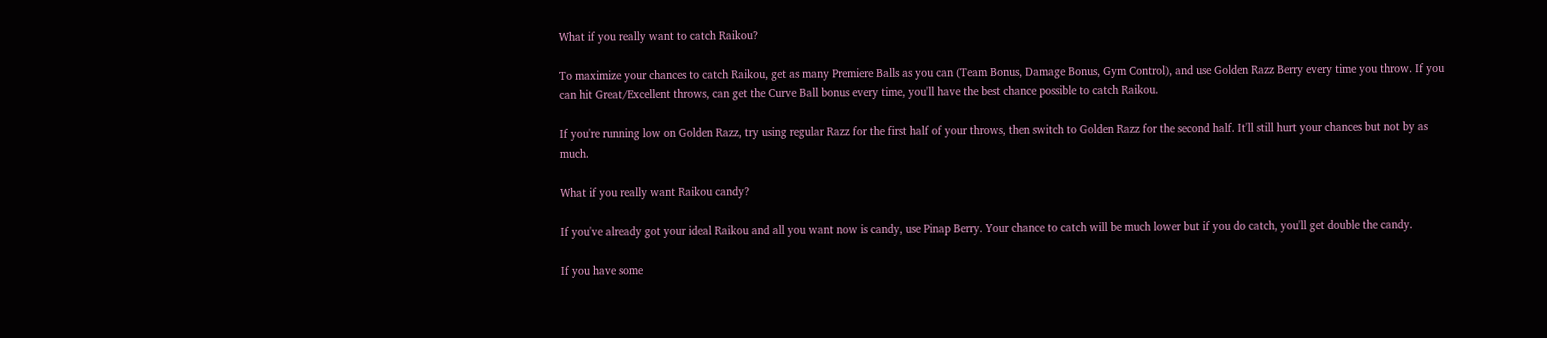What if you really want to catch Raikou?

To maximize your chances to catch Raikou, get as many Premiere Balls as you can (Team Bonus, Damage Bonus, Gym Control), and use Golden Razz Berry every time you throw. If you can hit Great/Excellent throws, can get the Curve Ball bonus every time, you'll have the best chance possible to catch Raikou.

If you're running low on Golden Razz, try using regular Razz for the first half of your throws, then switch to Golden Razz for the second half. It'll still hurt your chances but not by as much.

What if you really want Raikou candy?

If you've already got your ideal Raikou and all you want now is candy, use Pinap Berry. Your chance to catch will be much lower but if you do catch, you'll get double the candy.

If you have some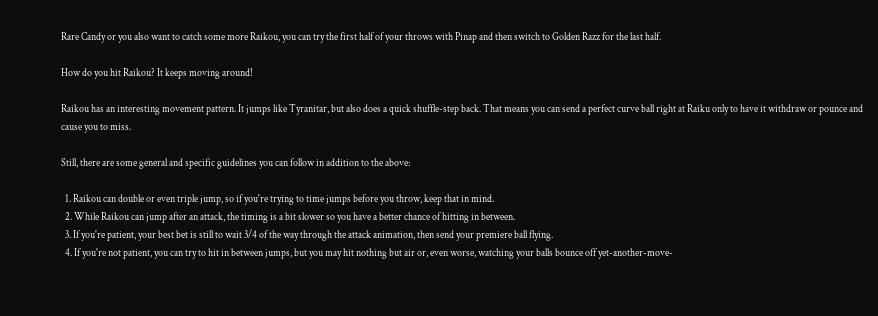Rare Candy or you also want to catch some more Raikou, you can try the first half of your throws with Pinap and then switch to Golden Razz for the last half.

How do you hit Raikou? It keeps moving around!

Raikou has an interesting movement pattern. It jumps like Tyranitar, but also does a quick shuffle-step back. That means you can send a perfect curve ball right at Raiku only to have it withdraw or pounce and cause you to miss.

Still, there are some general and specific guidelines you can follow in addition to the above:

  1. Raikou can double or even triple jump, so if you're trying to time jumps before you throw, keep that in mind.
  2. While Raikou can jump after an attack, the timing is a bit slower so you have a better chance of hitting in between.
  3. If you're patient, your best bet is still to wait 3/4 of the way through the attack animation, then send your premiere ball flying.
  4. If you're not patient, you can try to hit in between jumps, but you may hit nothing but air or, even worse, watching your balls bounce off yet-another-move-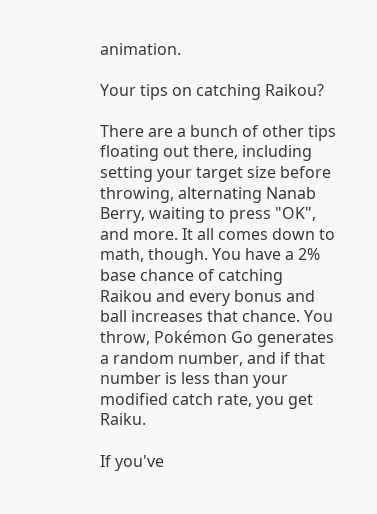animation.

Your tips on catching Raikou?

There are a bunch of other tips floating out there, including setting your target size before throwing, alternating Nanab Berry, waiting to press "OK", and more. It all comes down to math, though. You have a 2% base chance of catching Raikou and every bonus and ball increases that chance. You throw, Pokémon Go generates a random number, and if that number is less than your modified catch rate, you get Raiku.

If you've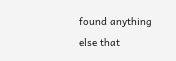found anything else that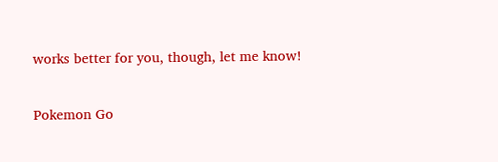works better for you, though, let me know!

Pokemon Go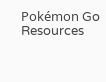Pokémon Go Resources